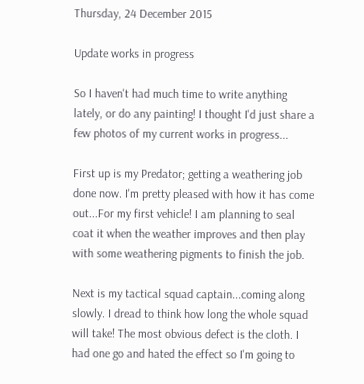Thursday, 24 December 2015

Update works in progress

So I haven't had much time to write anything lately, or do any painting! I thought I'd just share a few photos of my current works in progress...

First up is my Predator; getting a weathering job done now. I'm pretty pleased with how it has come out...For my first vehicle! I am planning to seal coat it when the weather improves and then play with some weathering pigments to finish the job.

Next is my tactical squad captain...coming along slowly. I dread to think how long the whole squad will take! The most obvious defect is the cloth. I had one go and hated the effect so I'm going to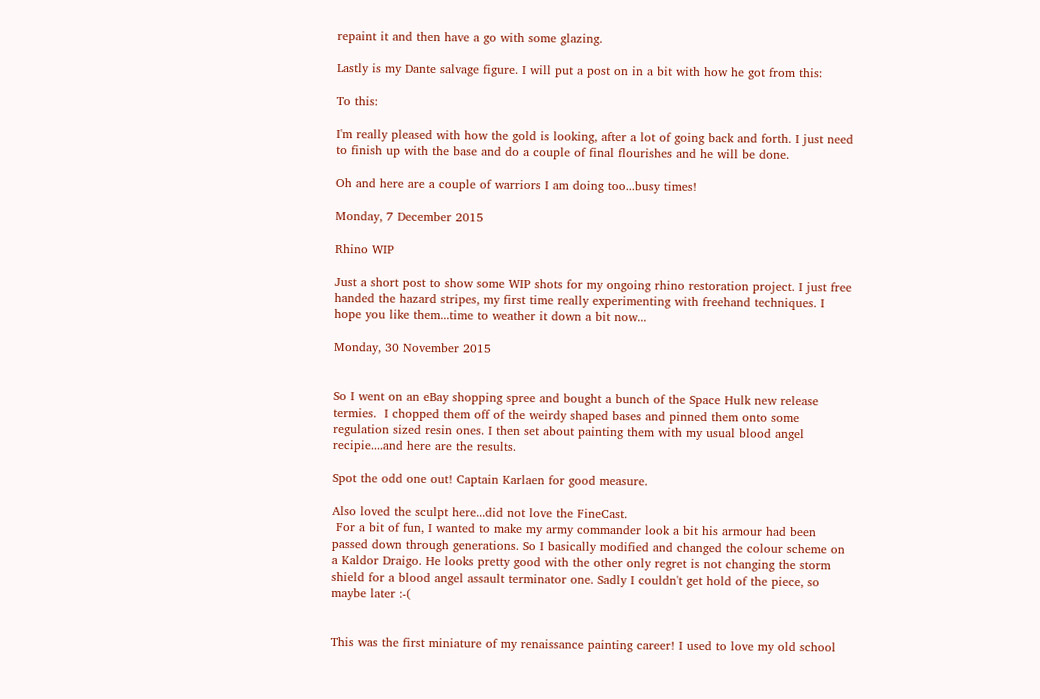repaint it and then have a go with some glazing.

Lastly is my Dante salvage figure. I will put a post on in a bit with how he got from this:

To this:

I'm really pleased with how the gold is looking, after a lot of going back and forth. I just need to finish up with the base and do a couple of final flourishes and he will be done.

Oh and here are a couple of warriors I am doing too...busy times!

Monday, 7 December 2015

Rhino WIP

Just a short post to show some WIP shots for my ongoing rhino restoration project. I just free handed the hazard stripes, my first time really experimenting with freehand techniques. I hope you like them...time to weather it down a bit now...

Monday, 30 November 2015


So I went on an eBay shopping spree and bought a bunch of the Space Hulk new release termies.  I chopped them off of the weirdy shaped bases and pinned them onto some regulation sized resin ones. I then set about painting them with my usual blood angel recipie....and here are the results.

Spot the odd one out! Captain Karlaen for good measure.

Also loved the sculpt here...did not love the FineCast.
 For a bit of fun, I wanted to make my army commander look a bit his armour had been passed down through generations. So I basically modified and changed the colour scheme on a Kaldor Draigo. He looks pretty good with the other only regret is not changing the storm shield for a blood angel assault terminator one. Sadly I couldn't get hold of the piece, so maybe later :-(


This was the first miniature of my renaissance painting career! I used to love my old school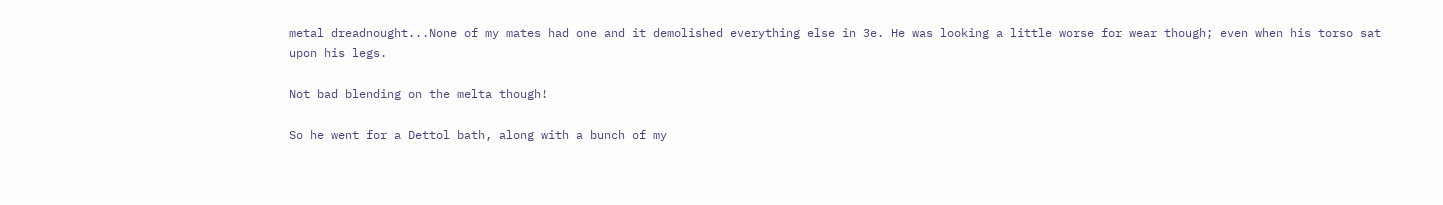metal dreadnought...None of my mates had one and it demolished everything else in 3e. He was looking a little worse for wear though; even when his torso sat upon his legs.

Not bad blending on the melta though!

So he went for a Dettol bath, along with a bunch of my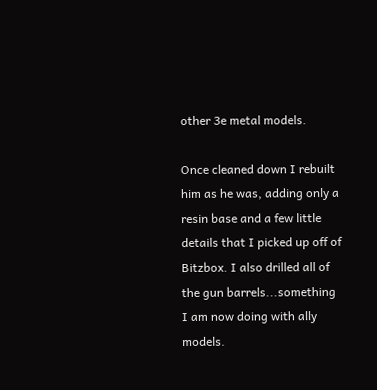other 3e metal models.

Once cleaned down I rebuilt him as he was, adding only a resin base and a few little details that I picked up off of Bitzbox. I also drilled all of the gun barrels...something I am now doing with ally models.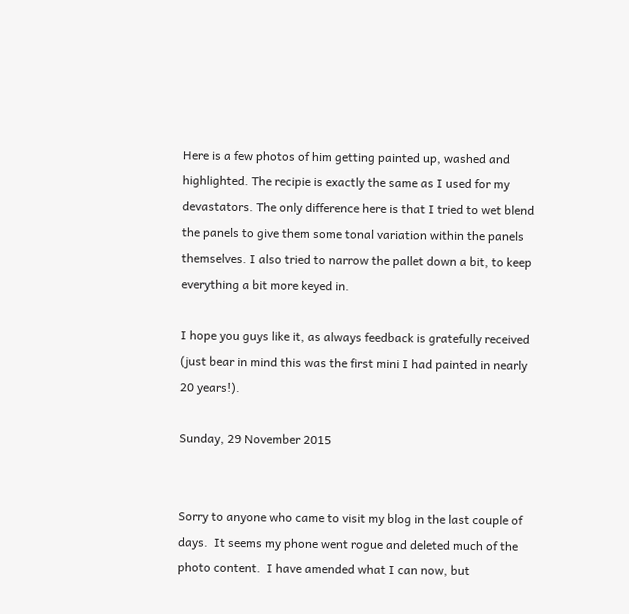Here is a few photos of him getting painted up, washed and highlighted. The recipie is exactly the same as I used for my devastators. The only difference here is that I tried to wet blend the panels to give them some tonal variation within the panels themselves. I also tried to narrow the pallet down a bit, to keep everything a bit more keyed in.

I hope you guys like it, as always feedback is gratefully received (just bear in mind this was the first mini I had painted in nearly 20 years!).

Sunday, 29 November 2015


Sorry to anyone who came to visit my blog in the last couple of days.  It seems my phone went rogue and deleted much of the photo content.  I have amended what I can now, but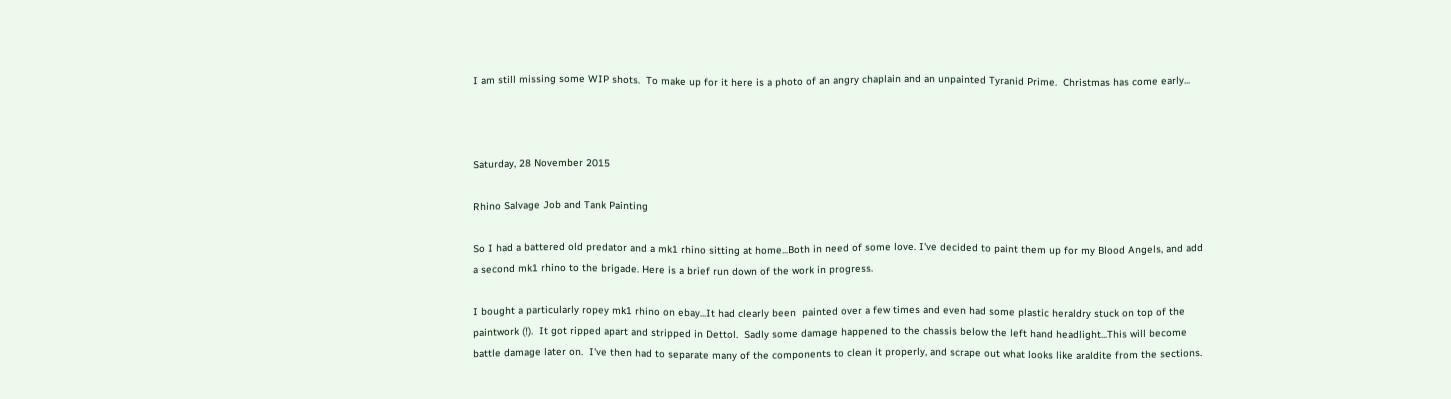I am still missing some WIP shots.  To make up for it here is a photo of an angry chaplain and an unpainted Tyranid Prime.  Christmas has come early...



Saturday, 28 November 2015

Rhino Salvage Job and Tank Painting

So I had a battered old predator and a mk1 rhino sitting at home...Both in need of some love. I've decided to paint them up for my Blood Angels, and add a second mk1 rhino to the brigade. Here is a brief run down of the work in progress.

I bought a particularly ropey mk1 rhino on ebay...It had clearly been  painted over a few times and even had some plastic heraldry stuck on top of the paintwork (!).  It got ripped apart and stripped in Dettol.  Sadly some damage happened to the chassis below the left hand headlight...This will become battle damage later on.  I've then had to separate many of the components to clean it properly, and scrape out what looks like araldite from the sections.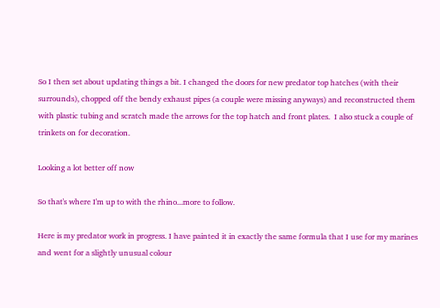So I then set about updating things a bit. I changed the doors for new predator top hatches (with their surrounds), chopped off the bendy exhaust pipes (a couple were missing anyways) and reconstructed them with plastic tubing and scratch made the arrows for the top hatch and front plates.  I also stuck a couple of trinkets on for decoration.

Looking a lot better off now

So that's where I'm up to with the rhino...more to follow.

Here is my predator work in progress. I have painted it in exactly the same formula that I use for my marines and went for a slightly unusual colour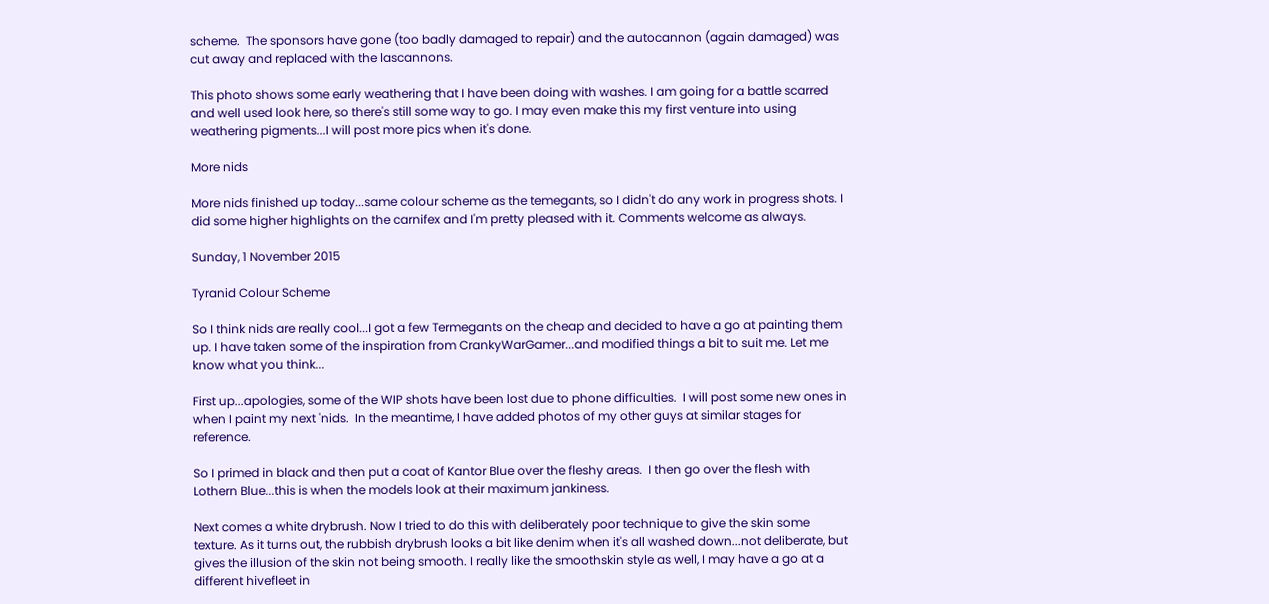scheme.  The sponsors have gone (too badly damaged to repair) and the autocannon (again damaged) was cut away and replaced with the lascannons.

This photo shows some early weathering that I have been doing with washes. I am going for a battle scarred and well used look here, so there's still some way to go. I may even make this my first venture into using weathering pigments...I will post more pics when it's done.

More nids

More nids finished up today...same colour scheme as the temegants, so I didn't do any work in progress shots. I did some higher highlights on the carnifex and I'm pretty pleased with it. Comments welcome as always.

Sunday, 1 November 2015

Tyranid Colour Scheme

So I think nids are really cool...I got a few Termegants on the cheap and decided to have a go at painting them up. I have taken some of the inspiration from CrankyWarGamer...and modified things a bit to suit me. Let me know what you think...

First up...apologies, some of the WIP shots have been lost due to phone difficulties.  I will post some new ones in when I paint my next 'nids.  In the meantime, I have added photos of my other guys at similar stages for reference.

So I primed in black and then put a coat of Kantor Blue over the fleshy areas.  I then go over the flesh with Lothern Blue...this is when the models look at their maximum jankiness.

Next comes a white drybrush. Now I tried to do this with deliberately poor technique to give the skin some texture. As it turns out, the rubbish drybrush looks a bit like denim when it's all washed down...not deliberate, but gives the illusion of the skin not being smooth. I really like the smoothskin style as well, I may have a go at a different hivefleet in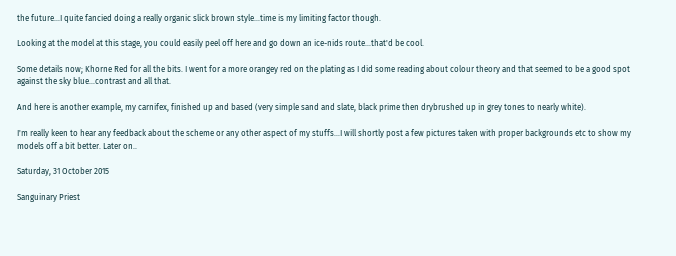the future...I quite fancied doing a really organic slick brown style...time is my limiting factor though.

Looking at the model at this stage, you could easily peel off here and go down an ice-nids route...that'd be cool.

Some details now; Khorne Red for all the bits. I went for a more orangey red on the plating as I did some reading about colour theory and that seemed to be a good spot against the sky blue...contrast and all that.

And here is another example, my carnifex, finished up and based (very simple sand and slate, black prime then drybrushed up in grey tones to nearly white).

I'm really keen to hear any feedback about the scheme or any other aspect of my stuffs...I will shortly post a few pictures taken with proper backgrounds etc to show my models off a bit better. Later on..

Saturday, 31 October 2015

Sanguinary Priest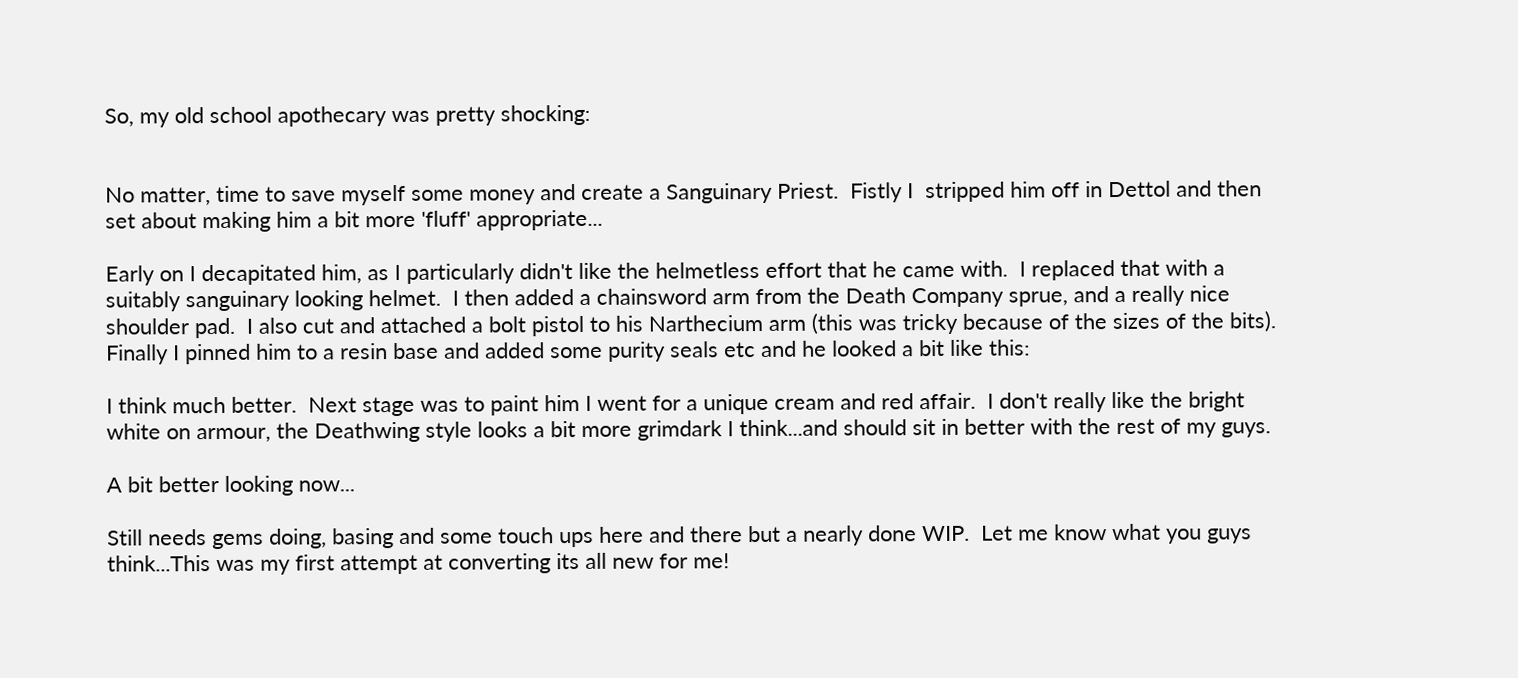So, my old school apothecary was pretty shocking:


No matter, time to save myself some money and create a Sanguinary Priest.  Fistly I  stripped him off in Dettol and then set about making him a bit more 'fluff' appropriate...

Early on I decapitated him, as I particularly didn't like the helmetless effort that he came with.  I replaced that with a suitably sanguinary looking helmet.  I then added a chainsword arm from the Death Company sprue, and a really nice shoulder pad.  I also cut and attached a bolt pistol to his Narthecium arm (this was tricky because of the sizes of the bits).  Finally I pinned him to a resin base and added some purity seals etc and he looked a bit like this:

I think much better.  Next stage was to paint him I went for a unique cream and red affair.  I don't really like the bright white on armour, the Deathwing style looks a bit more grimdark I think...and should sit in better with the rest of my guys.

A bit better looking now...

Still needs gems doing, basing and some touch ups here and there but a nearly done WIP.  Let me know what you guys think...This was my first attempt at converting its all new for me!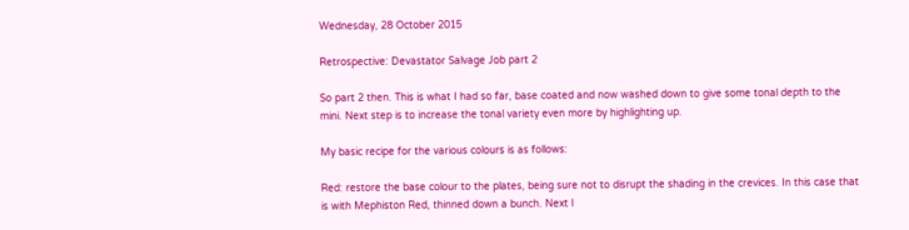Wednesday, 28 October 2015

Retrospective: Devastator Salvage Job part 2

So part 2 then. This is what I had so far, base coated and now washed down to give some tonal depth to the mini. Next step is to increase the tonal variety even more by highlighting up.

My basic recipe for the various colours is as follows:

Red: restore the base colour to the plates, being sure not to disrupt the shading in the crevices. In this case that is with Mephiston Red, thinned down a bunch. Next I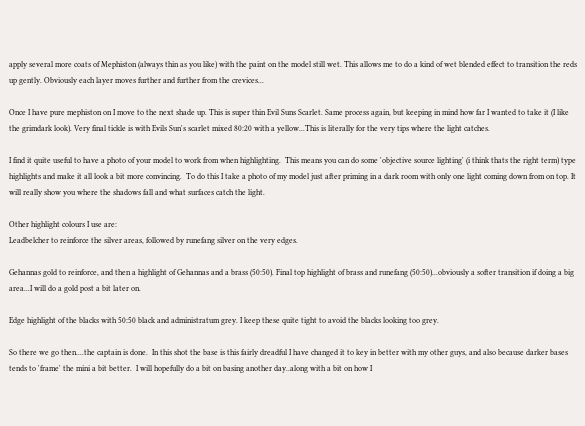apply several more coats of Mephiston (always thin as you like) with the paint on the model still wet. This allows me to do a kind of wet blended effect to transition the reds up gently. Obviously each layer moves further and further from the crevices...

Once I have pure mephiston on I move to the next shade up. This is super thin Evil Suns Scarlet. Same process again, but keeping in mind how far I wanted to take it (I like the grimdark look). Very final tickle is with Evils Sun's scarlet mixed 80:20 with a yellow...This is literally for the very tips where the light catches.

I find it quite useful to have a photo of your model to work from when highlighting.  This means you can do some 'objective source lighting' (i think thats the right term) type highlights and make it all look a bit more convincing.  To do this I take a photo of my model just after priming in a dark room with only one light coming down from on top. It will really show you where the shadows fall and what surfaces catch the light.

Other highlight colours I use are:
Leadbelcher to reinforce the silver areas, followed by runefang silver on the very edges.

Gehannas gold to reinforce, and then a highlight of Gehannas and a brass (50:50). Final top highlight of brass and runefang (50:50)...obviously a softer transition if doing a big area...I will do a gold post a bit later on.

Edge highlight of the blacks with 50:50 black and administratum grey. I keep these quite tight to avoid the blacks looking too grey.

So there we go then....the captain is done.  In this shot the base is this fairly dreadful I have changed it to key in better with my other guys, and also because darker bases tends to 'frame' the mini a bit better.  I will hopefully do a bit on basing another day..along with a bit on how I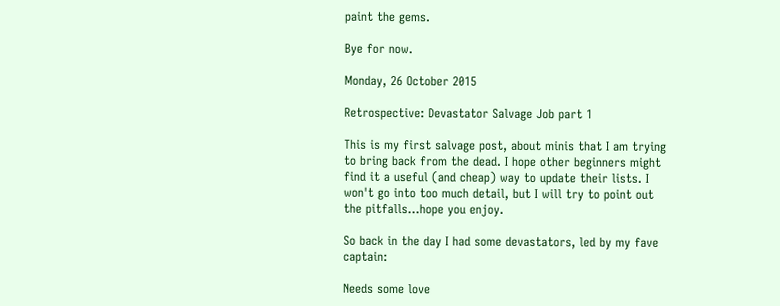paint the gems.

Bye for now.

Monday, 26 October 2015

Retrospective: Devastator Salvage Job part 1

This is my first salvage post, about minis that I am trying to bring back from the dead. I hope other beginners might find it a useful (and cheap) way to update their lists. I won't go into too much detail, but I will try to point out the pitfalls...hope you enjoy.

So back in the day I had some devastators, led by my fave captain:

Needs some love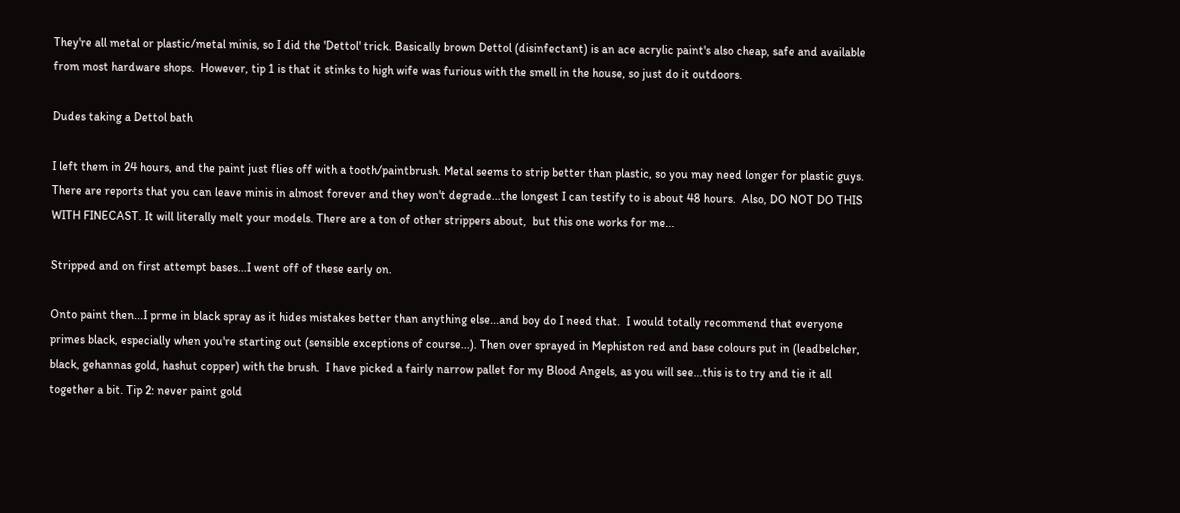They're all metal or plastic/metal minis, so I did the 'Dettol' trick. Basically brown Dettol (disinfectant) is an ace acrylic paint's also cheap, safe and available from most hardware shops.  However, tip 1 is that it stinks to high wife was furious with the smell in the house, so just do it outdoors.

Dudes taking a Dettol bath

I left them in 24 hours, and the paint just flies off with a tooth/paintbrush. Metal seems to strip better than plastic, so you may need longer for plastic guys. There are reports that you can leave minis in almost forever and they won't degrade...the longest I can testify to is about 48 hours.  Also, DO NOT DO THIS WITH FINECAST. It will literally melt your models. There are a ton of other strippers about,  but this one works for me...

Stripped and on first attempt bases...I went off of these early on.

Onto paint then...I prme in black spray as it hides mistakes better than anything else...and boy do I need that.  I would totally recommend that everyone primes black, especially when you're starting out (sensible exceptions of course...). Then over sprayed in Mephiston red and base colours put in (leadbelcher, black, gehannas gold, hashut copper) with the brush.  I have picked a fairly narrow pallet for my Blood Angels, as you will see...this is to try and tie it all together a bit. Tip 2: never paint gold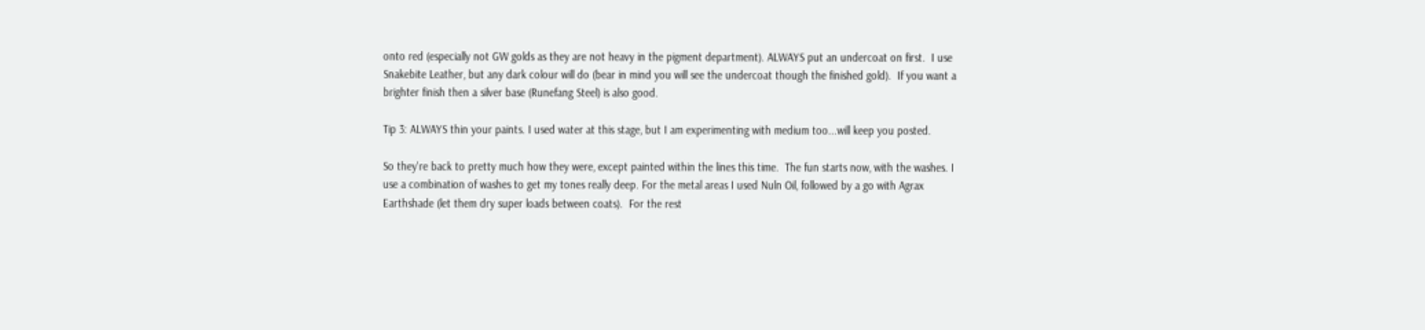onto red (especially not GW golds as they are not heavy in the pigment department). ALWAYS put an undercoat on first.  I use Snakebite Leather, but any dark colour will do (bear in mind you will see the undercoat though the finished gold).  If you want a brighter finish then a silver base (Runefang Steel) is also good.

Tip 3: ALWAYS thin your paints. I used water at this stage, but I am experimenting with medium too...will keep you posted.

So they're back to pretty much how they were, except painted within the lines this time.  The fun starts now, with the washes. I use a combination of washes to get my tones really deep. For the metal areas I used Nuln Oil, followed by a go with Agrax Earthshade (let them dry super loads between coats).  For the rest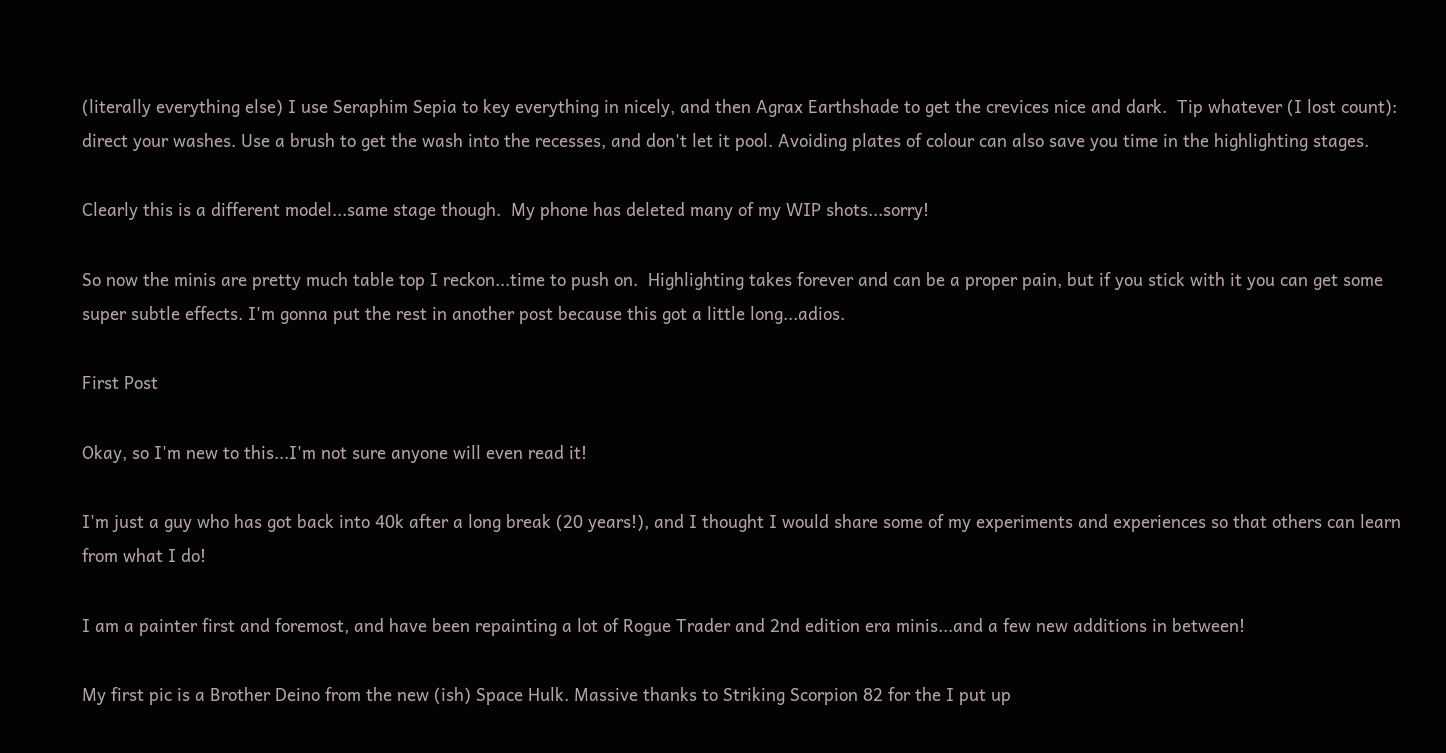(literally everything else) I use Seraphim Sepia to key everything in nicely, and then Agrax Earthshade to get the crevices nice and dark.  Tip whatever (I lost count): direct your washes. Use a brush to get the wash into the recesses, and don't let it pool. Avoiding plates of colour can also save you time in the highlighting stages.

Clearly this is a different model...same stage though.  My phone has deleted many of my WIP shots...sorry!

So now the minis are pretty much table top I reckon...time to push on.  Highlighting takes forever and can be a proper pain, but if you stick with it you can get some super subtle effects. I'm gonna put the rest in another post because this got a little long...adios.

First Post

Okay, so I'm new to this...I'm not sure anyone will even read it!

I'm just a guy who has got back into 40k after a long break (20 years!), and I thought I would share some of my experiments and experiences so that others can learn from what I do!

I am a painter first and foremost, and have been repainting a lot of Rogue Trader and 2nd edition era minis...and a few new additions in between!

My first pic is a Brother Deino from the new (ish) Space Hulk. Massive thanks to Striking Scorpion 82 for the I put up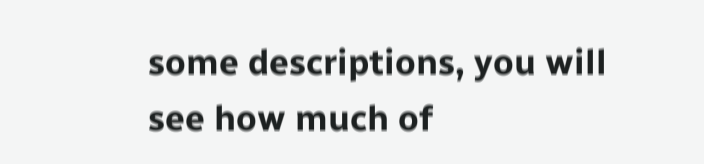some descriptions, you will see how much of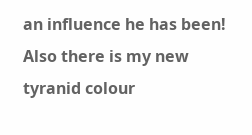an influence he has been! Also there is my new tyranid colour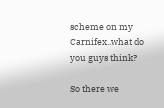scheme on my Carnifex..what do you guys think?

So there we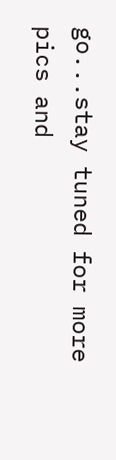go...stay tuned for more pics and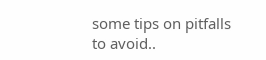some tips on pitfalls to avoid..